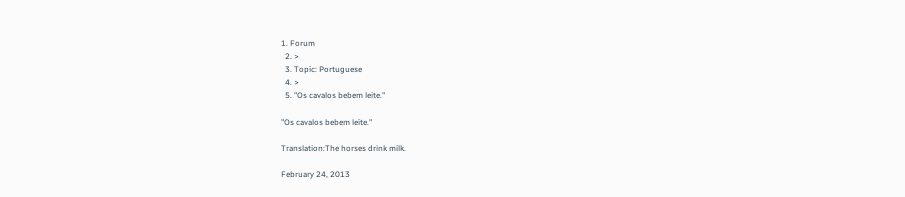1. Forum
  2. >
  3. Topic: Portuguese
  4. >
  5. "Os cavalos bebem leite."

"Os cavalos bebem leite."

Translation:The horses drink milk.

February 24, 2013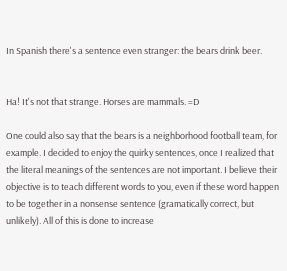In Spanish there's a sentence even stranger: the bears drink beer.


Ha! It's not that strange. Horses are mammals. =D

One could also say that the bears is a neighborhood football team, for example. I decided to enjoy the quirky sentences, once I realized that the literal meanings of the sentences are not important. I believe their objective is to teach different words to you, even if these word happen to be together in a nonsense sentence (gramatically correct, but unlikely). All of this is done to increase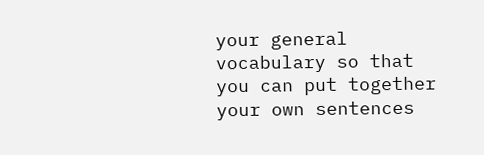your general vocabulary so that you can put together your own sentences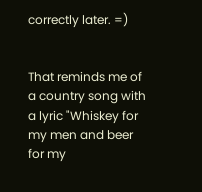correctly later. =)


That reminds me of a country song with a lyric "Whiskey for my men and beer for my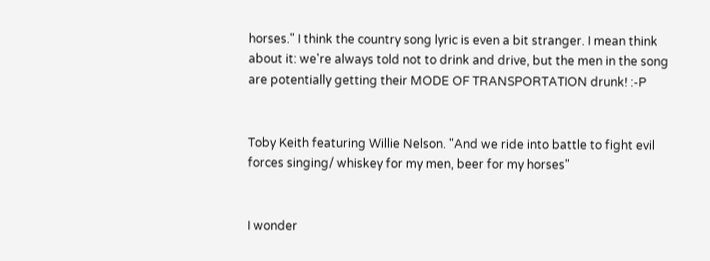horses." I think the country song lyric is even a bit stranger. I mean think about it: we're always told not to drink and drive, but the men in the song are potentially getting their MODE OF TRANSPORTATION drunk! :-P


Toby Keith featuring Willie Nelson. "And we ride into battle to fight evil forces singing/ whiskey for my men, beer for my horses"


I wonder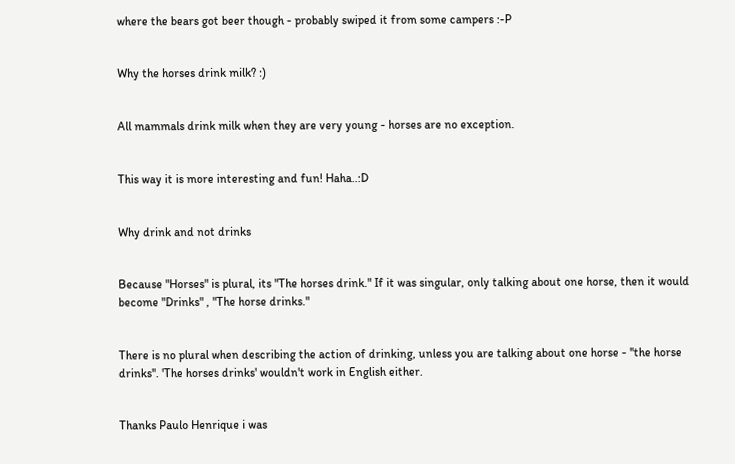where the bears got beer though - probably swiped it from some campers :-P


Why the horses drink milk? :)


All mammals drink milk when they are very young - horses are no exception.


This way it is more interesting and fun! Haha..:D


Why drink and not drinks


Because "Horses" is plural, its "The horses drink." If it was singular, only talking about one horse, then it would become "Drinks" , "The horse drinks."


There is no plural when describing the action of drinking, unless you are talking about one horse - ''the horse drinks''. 'The horses drinks' wouldn't work in English either.


Thanks Paulo Henrique i was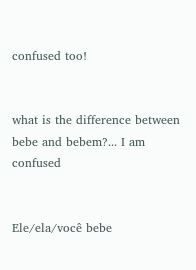confused too!


what is the difference between bebe and bebem?... I am confused


Ele/ela/você bebe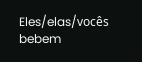Eles/elas/vocês bebem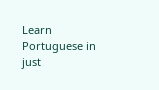Learn Portuguese in just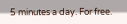5 minutes a day. For free.